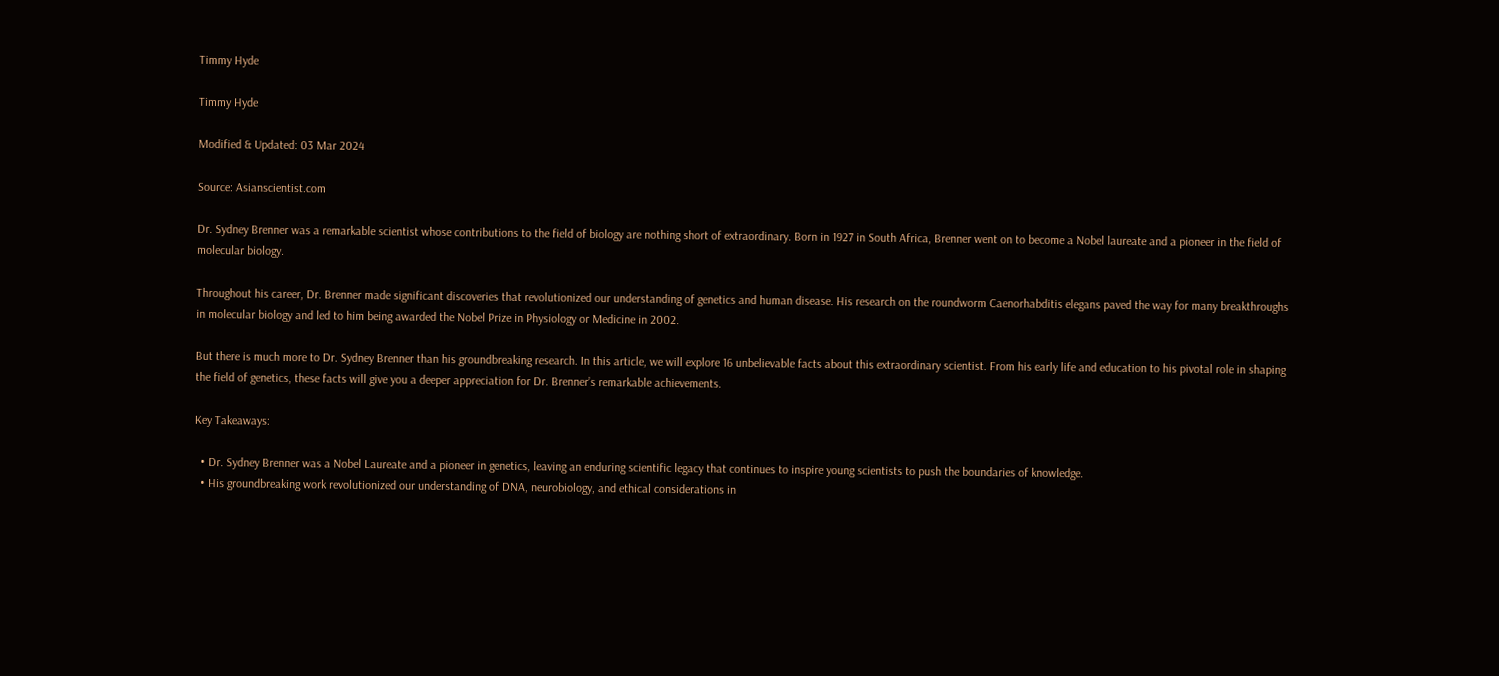Timmy Hyde

Timmy Hyde

Modified & Updated: 03 Mar 2024

Source: Asianscientist.com

Dr. Sydney Brenner was a remarkable scientist whose contributions to the field of biology are nothing short of extraordinary. Born in 1927 in South Africa, Brenner went on to become a Nobel laureate and a pioneer in the field of molecular biology.

Throughout his career, Dr. Brenner made significant discoveries that revolutionized our understanding of genetics and human disease. His research on the roundworm Caenorhabditis elegans paved the way for many breakthroughs in molecular biology and led to him being awarded the Nobel Prize in Physiology or Medicine in 2002.

But there is much more to Dr. Sydney Brenner than his groundbreaking research. In this article, we will explore 16 unbelievable facts about this extraordinary scientist. From his early life and education to his pivotal role in shaping the field of genetics, these facts will give you a deeper appreciation for Dr. Brenner’s remarkable achievements.

Key Takeaways:

  • Dr. Sydney Brenner was a Nobel Laureate and a pioneer in genetics, leaving an enduring scientific legacy that continues to inspire young scientists to push the boundaries of knowledge.
  • His groundbreaking work revolutionized our understanding of DNA, neurobiology, and ethical considerations in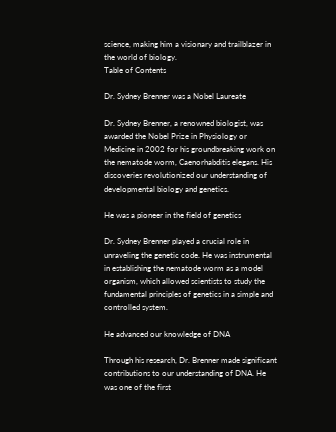science, making him a visionary and trailblazer in the world of biology.
Table of Contents

Dr. Sydney Brenner was a Nobel Laureate

Dr. Sydney Brenner, a renowned biologist, was awarded the Nobel Prize in Physiology or Medicine in 2002 for his groundbreaking work on the nematode worm, Caenorhabditis elegans. His discoveries revolutionized our understanding of developmental biology and genetics.

He was a pioneer in the field of genetics

Dr. Sydney Brenner played a crucial role in unraveling the genetic code. He was instrumental in establishing the nematode worm as a model organism, which allowed scientists to study the fundamental principles of genetics in a simple and controlled system.

He advanced our knowledge of DNA

Through his research, Dr. Brenner made significant contributions to our understanding of DNA. He was one of the first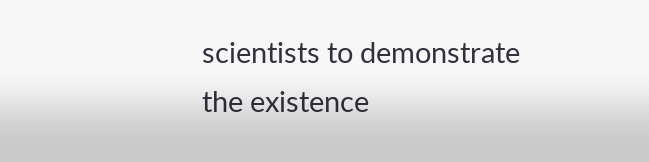scientists to demonstrate the existence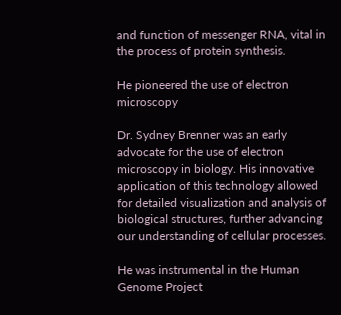and function of messenger RNA, vital in the process of protein synthesis.

He pioneered the use of electron microscopy

Dr. Sydney Brenner was an early advocate for the use of electron microscopy in biology. His innovative application of this technology allowed for detailed visualization and analysis of biological structures, further advancing our understanding of cellular processes.

He was instrumental in the Human Genome Project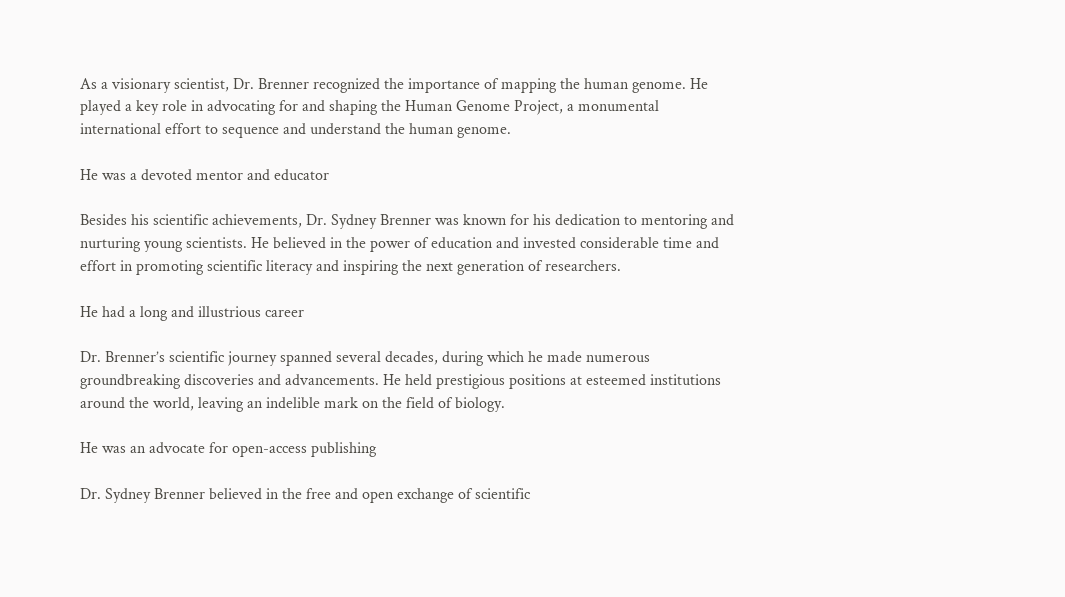As a visionary scientist, Dr. Brenner recognized the importance of mapping the human genome. He played a key role in advocating for and shaping the Human Genome Project, a monumental international effort to sequence and understand the human genome.

He was a devoted mentor and educator

Besides his scientific achievements, Dr. Sydney Brenner was known for his dedication to mentoring and nurturing young scientists. He believed in the power of education and invested considerable time and effort in promoting scientific literacy and inspiring the next generation of researchers.

He had a long and illustrious career

Dr. Brenner’s scientific journey spanned several decades, during which he made numerous groundbreaking discoveries and advancements. He held prestigious positions at esteemed institutions around the world, leaving an indelible mark on the field of biology.

He was an advocate for open-access publishing

Dr. Sydney Brenner believed in the free and open exchange of scientific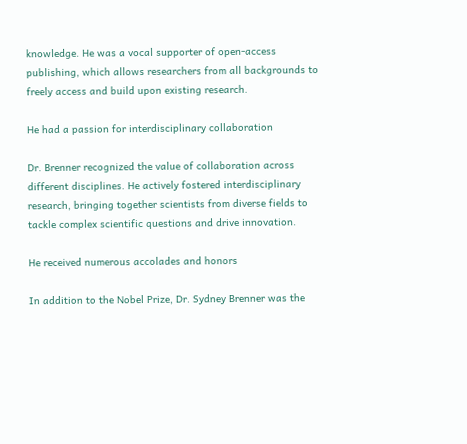knowledge. He was a vocal supporter of open-access publishing, which allows researchers from all backgrounds to freely access and build upon existing research.

He had a passion for interdisciplinary collaboration

Dr. Brenner recognized the value of collaboration across different disciplines. He actively fostered interdisciplinary research, bringing together scientists from diverse fields to tackle complex scientific questions and drive innovation.

He received numerous accolades and honors

In addition to the Nobel Prize, Dr. Sydney Brenner was the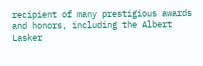recipient of many prestigious awards and honors, including the Albert Lasker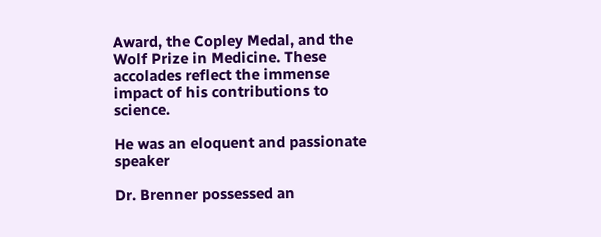Award, the Copley Medal, and the Wolf Prize in Medicine. These accolades reflect the immense impact of his contributions to science.

He was an eloquent and passionate speaker

Dr. Brenner possessed an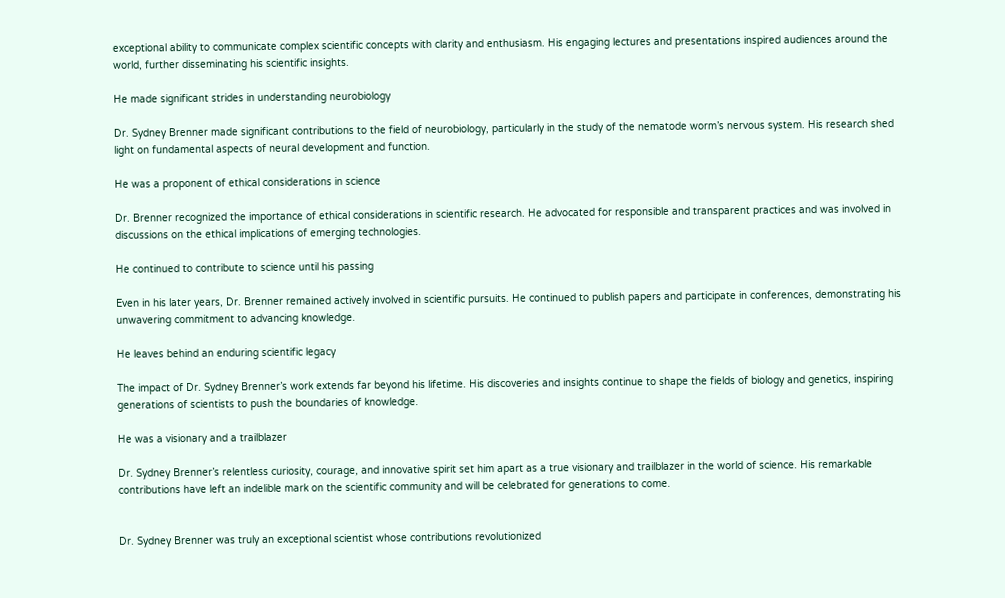exceptional ability to communicate complex scientific concepts with clarity and enthusiasm. His engaging lectures and presentations inspired audiences around the world, further disseminating his scientific insights.

He made significant strides in understanding neurobiology

Dr. Sydney Brenner made significant contributions to the field of neurobiology, particularly in the study of the nematode worm’s nervous system. His research shed light on fundamental aspects of neural development and function.

He was a proponent of ethical considerations in science

Dr. Brenner recognized the importance of ethical considerations in scientific research. He advocated for responsible and transparent practices and was involved in discussions on the ethical implications of emerging technologies.

He continued to contribute to science until his passing

Even in his later years, Dr. Brenner remained actively involved in scientific pursuits. He continued to publish papers and participate in conferences, demonstrating his unwavering commitment to advancing knowledge.

He leaves behind an enduring scientific legacy

The impact of Dr. Sydney Brenner’s work extends far beyond his lifetime. His discoveries and insights continue to shape the fields of biology and genetics, inspiring generations of scientists to push the boundaries of knowledge.

He was a visionary and a trailblazer

Dr. Sydney Brenner’s relentless curiosity, courage, and innovative spirit set him apart as a true visionary and trailblazer in the world of science. His remarkable contributions have left an indelible mark on the scientific community and will be celebrated for generations to come.


Dr. Sydney Brenner was truly an exceptional scientist whose contributions revolutionized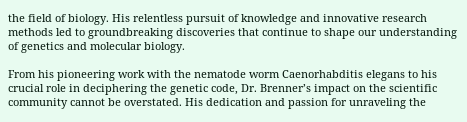the field of biology. His relentless pursuit of knowledge and innovative research methods led to groundbreaking discoveries that continue to shape our understanding of genetics and molecular biology.

From his pioneering work with the nematode worm Caenorhabditis elegans to his crucial role in deciphering the genetic code, Dr. Brenner’s impact on the scientific community cannot be overstated. His dedication and passion for unraveling the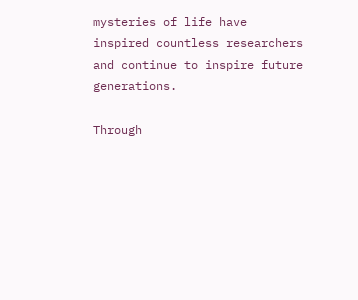mysteries of life have inspired countless researchers and continue to inspire future generations.

Through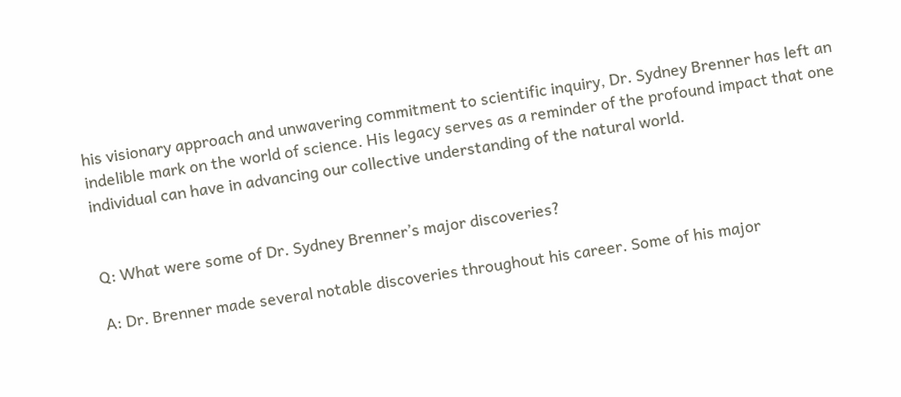his visionary approach and unwavering commitment to scientific inquiry, Dr. Sydney Brenner has left an indelible mark on the world of science. His legacy serves as a reminder of the profound impact that one individual can have in advancing our collective understanding of the natural world.


Q: What were some of Dr. Sydney Brenner’s major discoveries?

A: Dr. Brenner made several notable discoveries throughout his career. Some of his major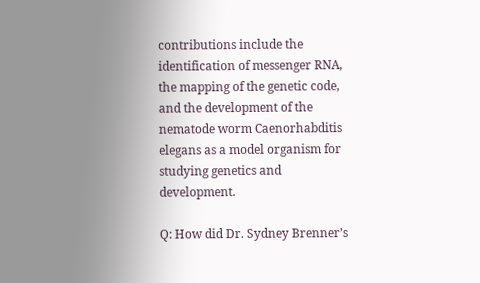contributions include the identification of messenger RNA, the mapping of the genetic code, and the development of the nematode worm Caenorhabditis elegans as a model organism for studying genetics and development.

Q: How did Dr. Sydney Brenner’s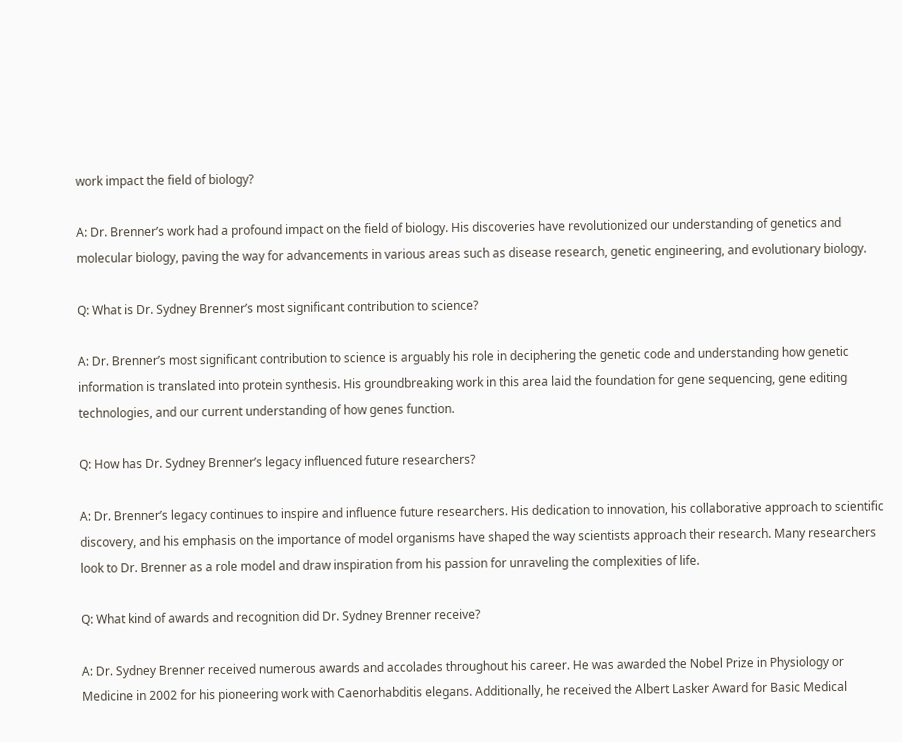work impact the field of biology?

A: Dr. Brenner’s work had a profound impact on the field of biology. His discoveries have revolutionized our understanding of genetics and molecular biology, paving the way for advancements in various areas such as disease research, genetic engineering, and evolutionary biology.

Q: What is Dr. Sydney Brenner’s most significant contribution to science?

A: Dr. Brenner’s most significant contribution to science is arguably his role in deciphering the genetic code and understanding how genetic information is translated into protein synthesis. His groundbreaking work in this area laid the foundation for gene sequencing, gene editing technologies, and our current understanding of how genes function.

Q: How has Dr. Sydney Brenner’s legacy influenced future researchers?

A: Dr. Brenner’s legacy continues to inspire and influence future researchers. His dedication to innovation, his collaborative approach to scientific discovery, and his emphasis on the importance of model organisms have shaped the way scientists approach their research. Many researchers look to Dr. Brenner as a role model and draw inspiration from his passion for unraveling the complexities of life.

Q: What kind of awards and recognition did Dr. Sydney Brenner receive?

A: Dr. Sydney Brenner received numerous awards and accolades throughout his career. He was awarded the Nobel Prize in Physiology or Medicine in 2002 for his pioneering work with Caenorhabditis elegans. Additionally, he received the Albert Lasker Award for Basic Medical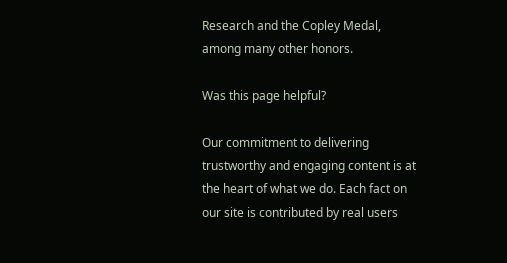Research and the Copley Medal, among many other honors.

Was this page helpful?

Our commitment to delivering trustworthy and engaging content is at the heart of what we do. Each fact on our site is contributed by real users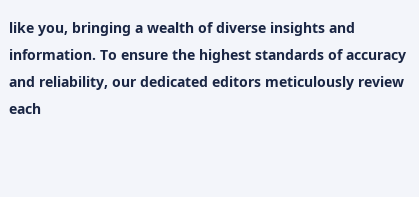like you, bringing a wealth of diverse insights and information. To ensure the highest standards of accuracy and reliability, our dedicated editors meticulously review each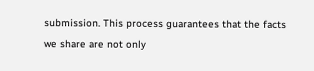submission. This process guarantees that the facts we share are not only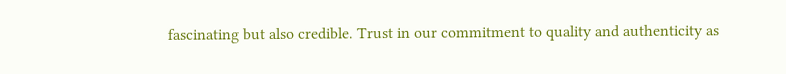fascinating but also credible. Trust in our commitment to quality and authenticity as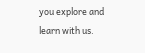you explore and learn with us.